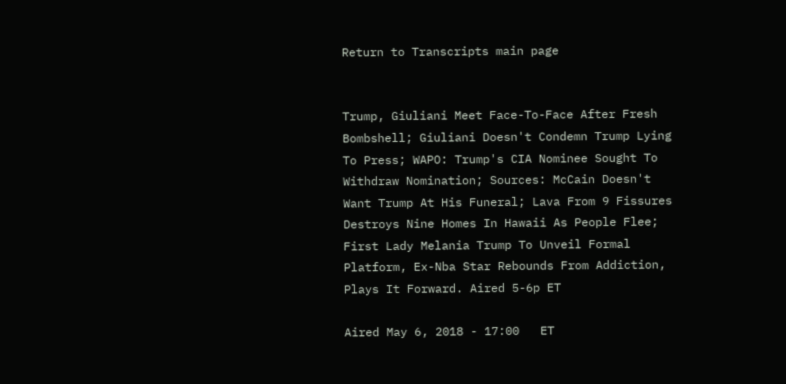Return to Transcripts main page


Trump, Giuliani Meet Face-To-Face After Fresh Bombshell; Giuliani Doesn't Condemn Trump Lying To Press; WAPO: Trump's CIA Nominee Sought To Withdraw Nomination; Sources: McCain Doesn't Want Trump At His Funeral; Lava From 9 Fissures Destroys Nine Homes In Hawaii As People Flee; First Lady Melania Trump To Unveil Formal Platform, Ex-Nba Star Rebounds From Addiction, Plays It Forward. Aired 5-6p ET

Aired May 6, 2018 - 17:00   ET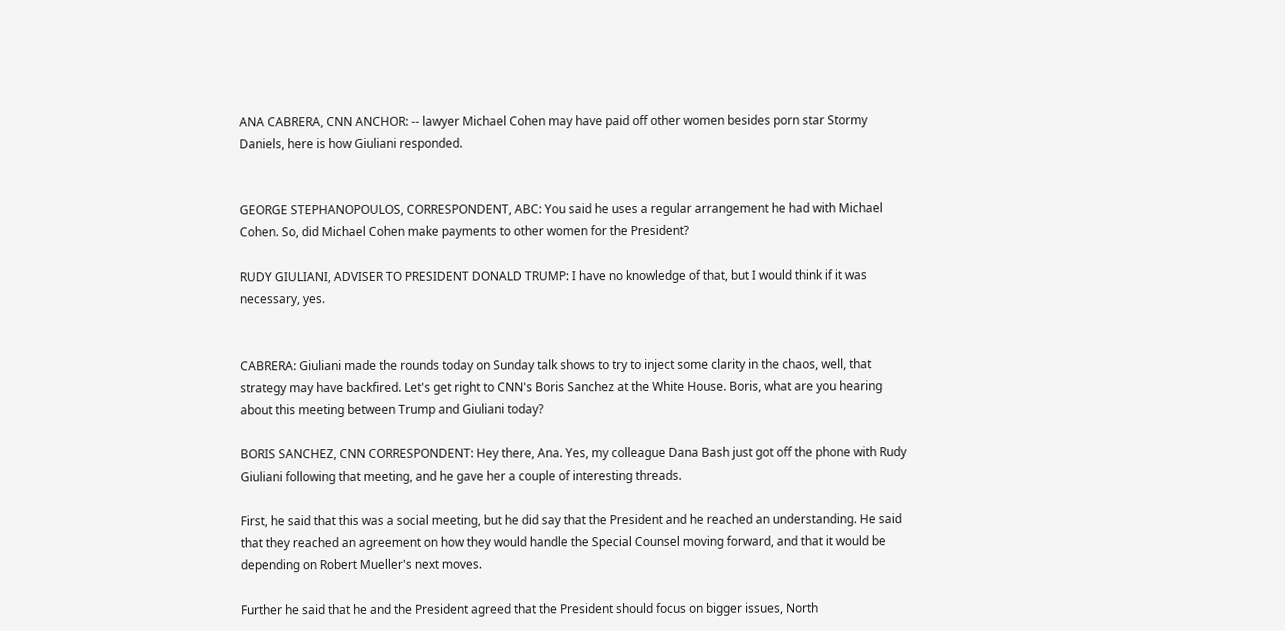ANA CABRERA, CNN ANCHOR: -- lawyer Michael Cohen may have paid off other women besides porn star Stormy Daniels, here is how Giuliani responded.


GEORGE STEPHANOPOULOS, CORRESPONDENT, ABC: You said he uses a regular arrangement he had with Michael Cohen. So, did Michael Cohen make payments to other women for the President?

RUDY GIULIANI, ADVISER TO PRESIDENT DONALD TRUMP: I have no knowledge of that, but I would think if it was necessary, yes.


CABRERA: Giuliani made the rounds today on Sunday talk shows to try to inject some clarity in the chaos, well, that strategy may have backfired. Let's get right to CNN's Boris Sanchez at the White House. Boris, what are you hearing about this meeting between Trump and Giuliani today?

BORIS SANCHEZ, CNN CORRESPONDENT: Hey there, Ana. Yes, my colleague Dana Bash just got off the phone with Rudy Giuliani following that meeting, and he gave her a couple of interesting threads.

First, he said that this was a social meeting, but he did say that the President and he reached an understanding. He said that they reached an agreement on how they would handle the Special Counsel moving forward, and that it would be depending on Robert Mueller's next moves.

Further he said that he and the President agreed that the President should focus on bigger issues, North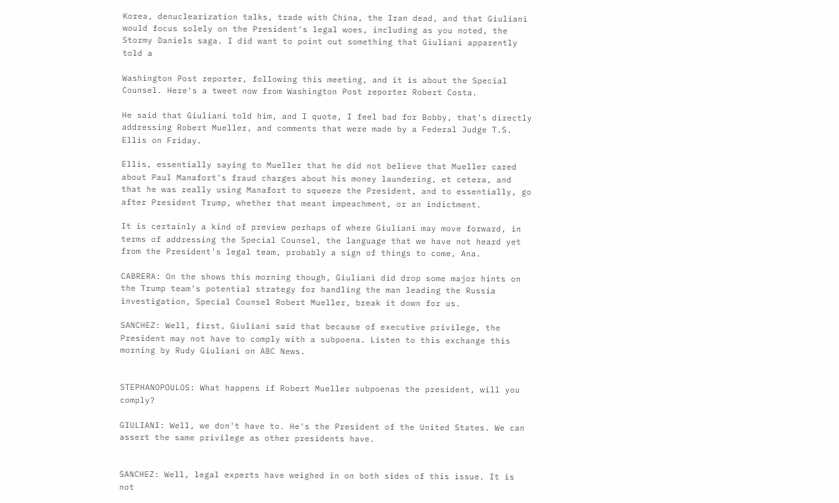Korea, denuclearization talks, trade with China, the Iran dead, and that Giuliani would focus solely on the President's legal woes, including as you noted, the Stormy Daniels saga. I did want to point out something that Giuliani apparently told a

Washington Post reporter, following this meeting, and it is about the Special Counsel. Here's a tweet now from Washington Post reporter Robert Costa.

He said that Giuliani told him, and I quote, I feel bad for Bobby, that's directly addressing Robert Mueller, and comments that were made by a Federal Judge T.S. Ellis on Friday.

Ellis, essentially saying to Mueller that he did not believe that Mueller cared about Paul Manafort's fraud charges about his money laundering, et cetera, and that he was really using Manafort to squeeze the President, and to essentially, go after President Trump, whether that meant impeachment, or an indictment.

It is certainly a kind of preview perhaps of where Giuliani may move forward, in terms of addressing the Special Counsel, the language that we have not heard yet from the President's legal team, probably a sign of things to come, Ana.

CABRERA: On the shows this morning though, Giuliani did drop some major hints on the Trump team's potential strategy for handling the man leading the Russia investigation, Special Counsel Robert Mueller, break it down for us.

SANCHEZ: Well, first, Giuliani said that because of executive privilege, the President may not have to comply with a subpoena. Listen to this exchange this morning by Rudy Giuliani on ABC News.


STEPHANOPOULOS: What happens if Robert Mueller subpoenas the president, will you comply?

GIULIANI: Well, we don't have to. He's the President of the United States. We can assert the same privilege as other presidents have.


SANCHEZ: Well, legal experts have weighed in on both sides of this issue. It is not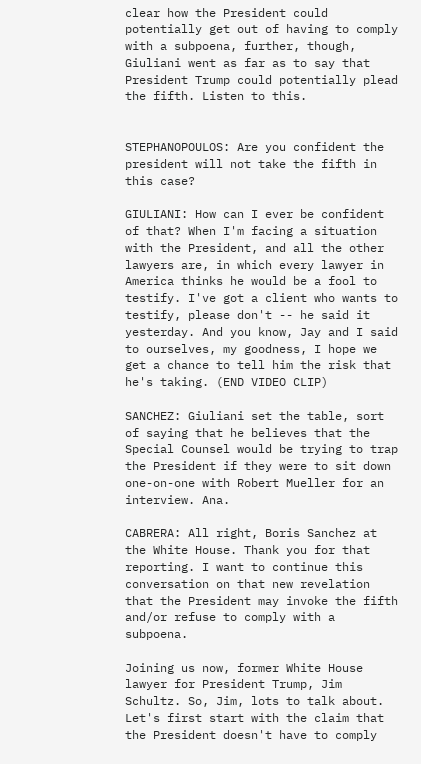clear how the President could potentially get out of having to comply with a subpoena, further, though, Giuliani went as far as to say that President Trump could potentially plead the fifth. Listen to this.


STEPHANOPOULOS: Are you confident the president will not take the fifth in this case?

GIULIANI: How can I ever be confident of that? When I'm facing a situation with the President, and all the other lawyers are, in which every lawyer in America thinks he would be a fool to testify. I've got a client who wants to testify, please don't -- he said it yesterday. And you know, Jay and I said to ourselves, my goodness, I hope we get a chance to tell him the risk that he's taking. (END VIDEO CLIP)

SANCHEZ: Giuliani set the table, sort of saying that he believes that the Special Counsel would be trying to trap the President if they were to sit down one-on-one with Robert Mueller for an interview. Ana.

CABRERA: All right, Boris Sanchez at the White House. Thank you for that reporting. I want to continue this conversation on that new revelation that the President may invoke the fifth and/or refuse to comply with a subpoena.

Joining us now, former White House lawyer for President Trump, Jim Schultz. So, Jim, lots to talk about. Let's first start with the claim that the President doesn't have to comply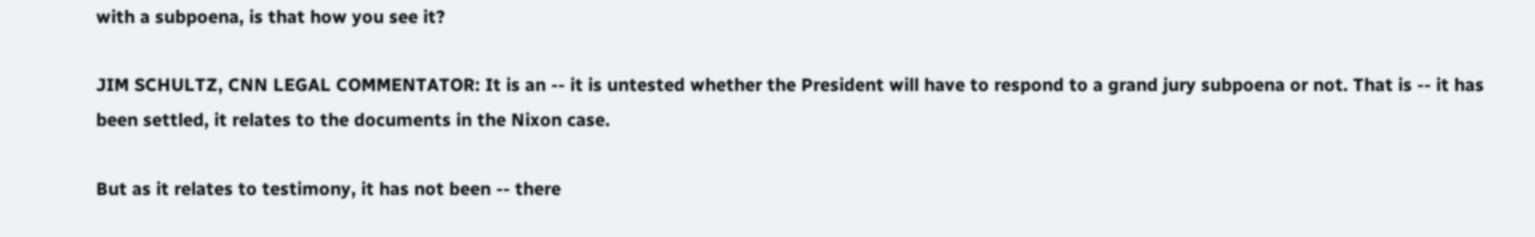with a subpoena, is that how you see it?

JIM SCHULTZ, CNN LEGAL COMMENTATOR: It is an -- it is untested whether the President will have to respond to a grand jury subpoena or not. That is -- it has been settled, it relates to the documents in the Nixon case.

But as it relates to testimony, it has not been -- there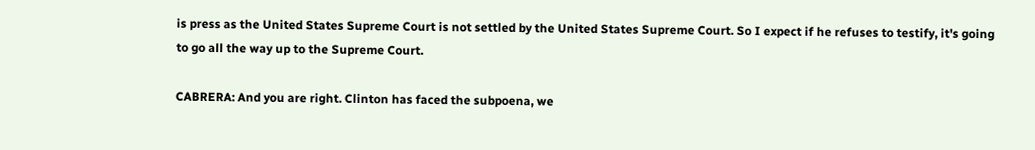is press as the United States Supreme Court is not settled by the United States Supreme Court. So I expect if he refuses to testify, it's going to go all the way up to the Supreme Court.

CABRERA: And you are right. Clinton has faced the subpoena, we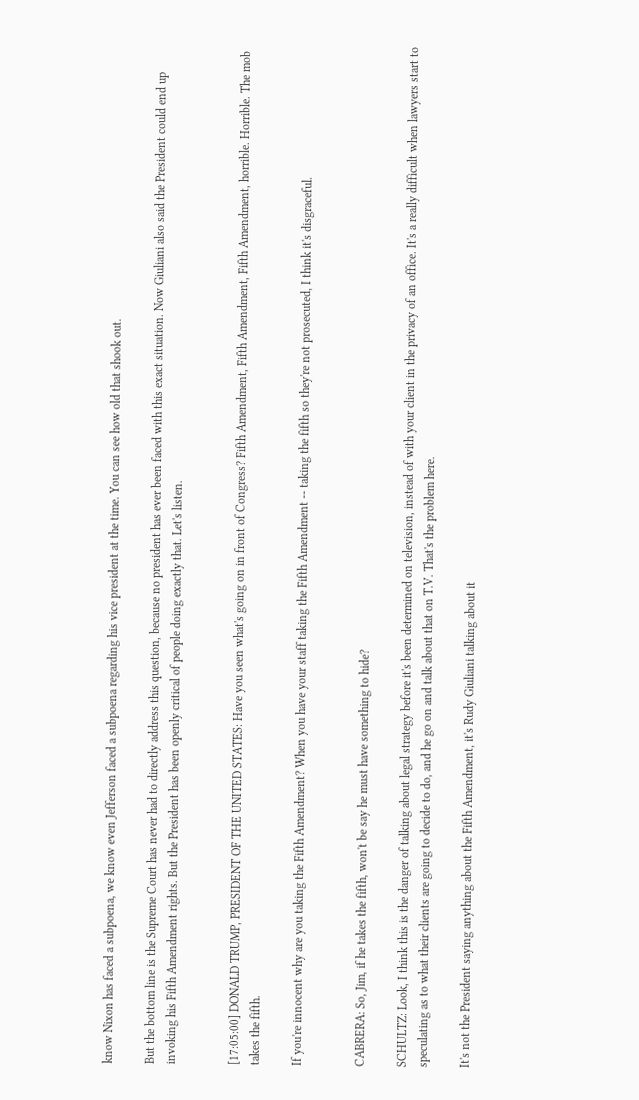know Nixon has faced a subpoena, we know even Jefferson faced a subpoena regarding his vice president at the time. You can see how old that shook out.

But the bottom line is the Supreme Court has never had to directly address this question, because no president has ever been faced with this exact situation. Now Giuliani also said the President could end up invoking his Fifth Amendment rights. But the President has been openly critical of people doing exactly that. Let's listen.


[17:05:00] DONALD TRUMP, PRESIDENT OF THE UNITED STATES: Have you seen what's going on in front of Congress? Fifth Amendment, Fifth Amendment, Fifth Amendment, horrible. Horrible. The mob takes the fifth.

If you're innocent why are you taking the Fifth Amendment? When you have your staff taking the Fifth Amendment -- taking the fifth so they're not prosecuted, I think it's disgraceful.


CABRERA: So, Jim, if he takes the fifth, won't be say he must have something to hide?

SCHULTZ: Look, I think this is the danger of talking about legal strategy before it's been determined on television, instead of with your client in the privacy of an office. It's a really difficult when lawyers start to speculating as to what their clients are going to decide to do, and he go on and talk about that on T.V. That's the problem here.

It's not the President saying anything about the Fifth Amendment, it's Rudy Giuliani talking about it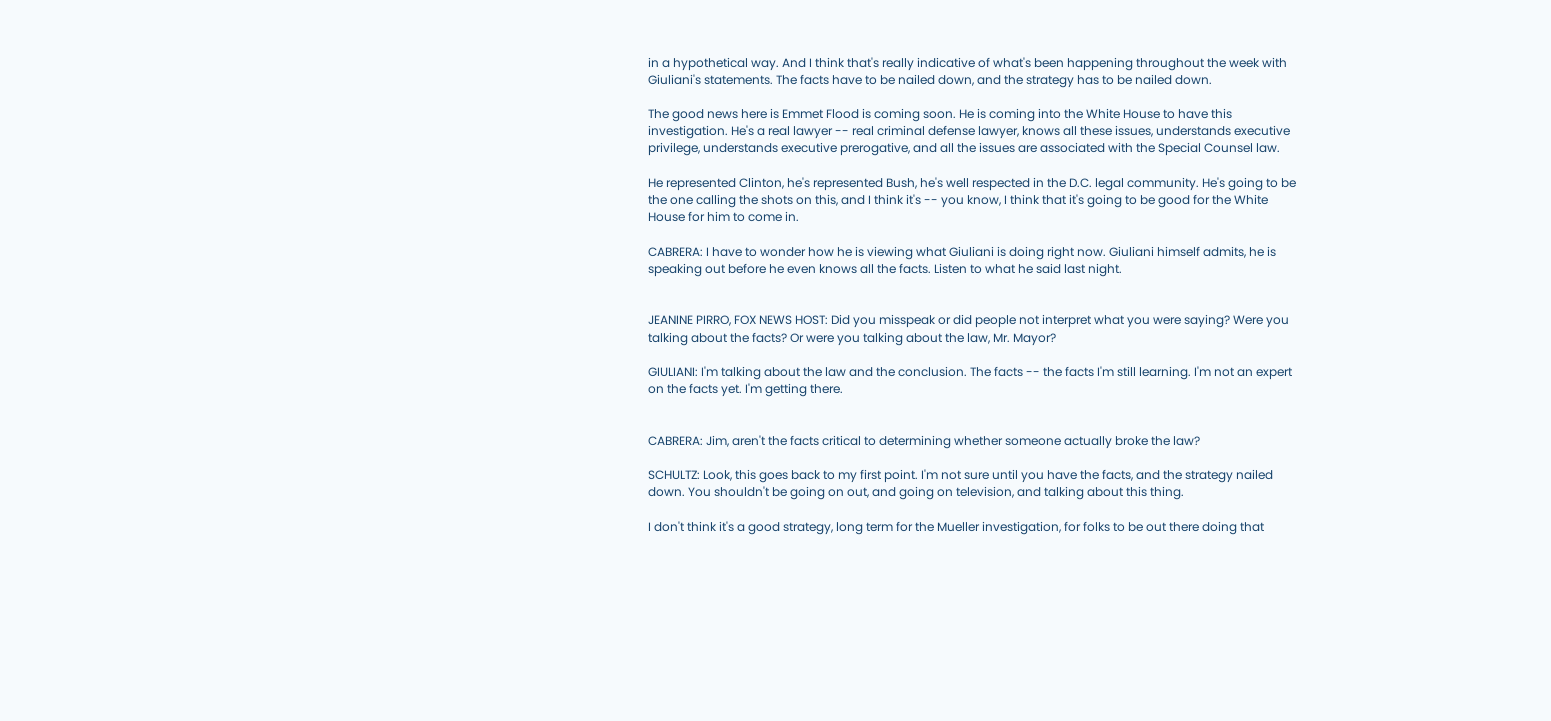in a hypothetical way. And I think that's really indicative of what's been happening throughout the week with Giuliani's statements. The facts have to be nailed down, and the strategy has to be nailed down.

The good news here is Emmet Flood is coming soon. He is coming into the White House to have this investigation. He's a real lawyer -- real criminal defense lawyer, knows all these issues, understands executive privilege, understands executive prerogative, and all the issues are associated with the Special Counsel law.

He represented Clinton, he's represented Bush, he's well respected in the D.C. legal community. He's going to be the one calling the shots on this, and I think it's -- you know, I think that it's going to be good for the White House for him to come in.

CABRERA: I have to wonder how he is viewing what Giuliani is doing right now. Giuliani himself admits, he is speaking out before he even knows all the facts. Listen to what he said last night.


JEANINE PIRRO, FOX NEWS HOST: Did you misspeak or did people not interpret what you were saying? Were you talking about the facts? Or were you talking about the law, Mr. Mayor?

GIULIANI: I'm talking about the law and the conclusion. The facts -- the facts I'm still learning. I'm not an expert on the facts yet. I'm getting there.


CABRERA: Jim, aren't the facts critical to determining whether someone actually broke the law?

SCHULTZ: Look, this goes back to my first point. I'm not sure until you have the facts, and the strategy nailed down. You shouldn't be going on out, and going on television, and talking about this thing.

I don't think it's a good strategy, long term for the Mueller investigation, for folks to be out there doing that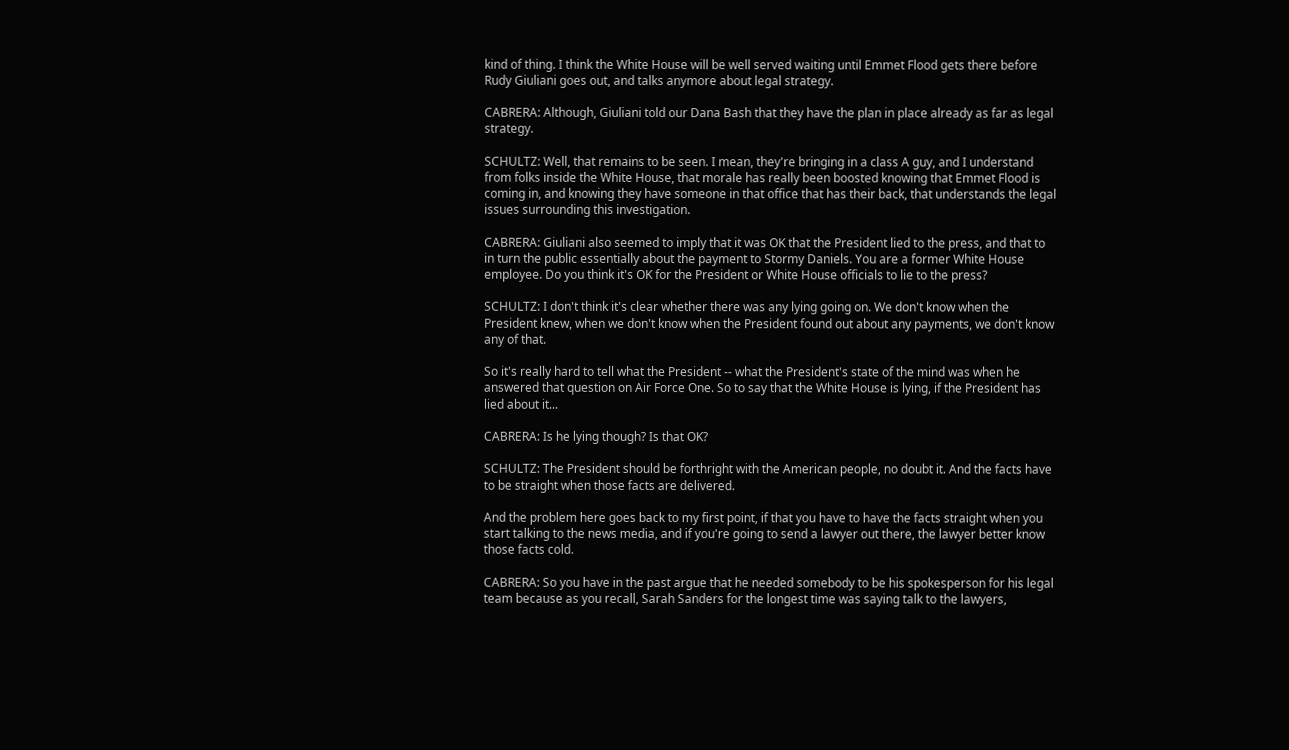kind of thing. I think the White House will be well served waiting until Emmet Flood gets there before Rudy Giuliani goes out, and talks anymore about legal strategy.

CABRERA: Although, Giuliani told our Dana Bash that they have the plan in place already as far as legal strategy.

SCHULTZ: Well, that remains to be seen. I mean, they're bringing in a class A guy, and I understand from folks inside the White House, that morale has really been boosted knowing that Emmet Flood is coming in, and knowing they have someone in that office that has their back, that understands the legal issues surrounding this investigation.

CABRERA: Giuliani also seemed to imply that it was OK that the President lied to the press, and that to in turn the public essentially about the payment to Stormy Daniels. You are a former White House employee. Do you think it's OK for the President or White House officials to lie to the press?

SCHULTZ: I don't think it's clear whether there was any lying going on. We don't know when the President knew, when we don't know when the President found out about any payments, we don't know any of that.

So it's really hard to tell what the President -- what the President's state of the mind was when he answered that question on Air Force One. So to say that the White House is lying, if the President has lied about it...

CABRERA: Is he lying though? Is that OK?

SCHULTZ: The President should be forthright with the American people, no doubt it. And the facts have to be straight when those facts are delivered.

And the problem here goes back to my first point, if that you have to have the facts straight when you start talking to the news media, and if you're going to send a lawyer out there, the lawyer better know those facts cold.

CABRERA: So you have in the past argue that he needed somebody to be his spokesperson for his legal team because as you recall, Sarah Sanders for the longest time was saying talk to the lawyers,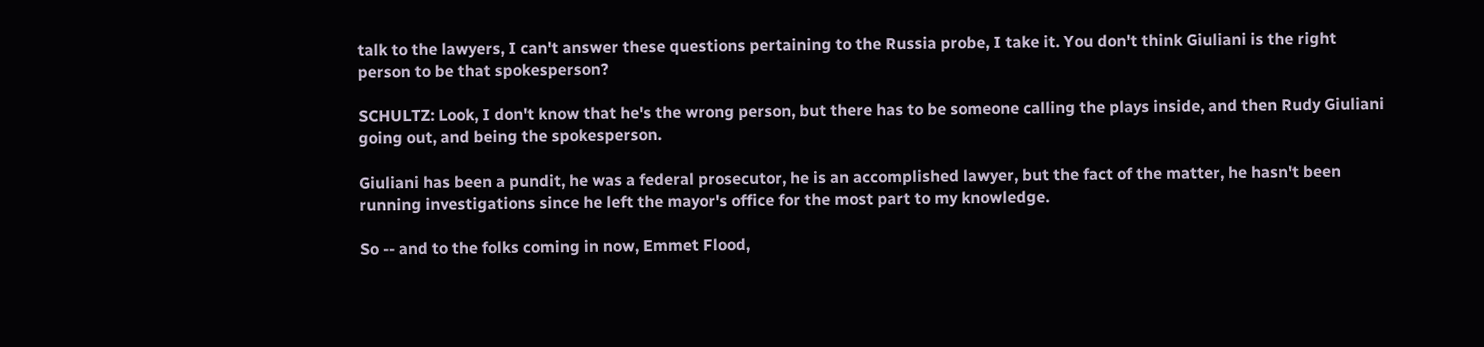talk to the lawyers, I can't answer these questions pertaining to the Russia probe, I take it. You don't think Giuliani is the right person to be that spokesperson?

SCHULTZ: Look, I don't know that he's the wrong person, but there has to be someone calling the plays inside, and then Rudy Giuliani going out, and being the spokesperson.

Giuliani has been a pundit, he was a federal prosecutor, he is an accomplished lawyer, but the fact of the matter, he hasn't been running investigations since he left the mayor's office for the most part to my knowledge.

So -- and to the folks coming in now, Emmet Flood,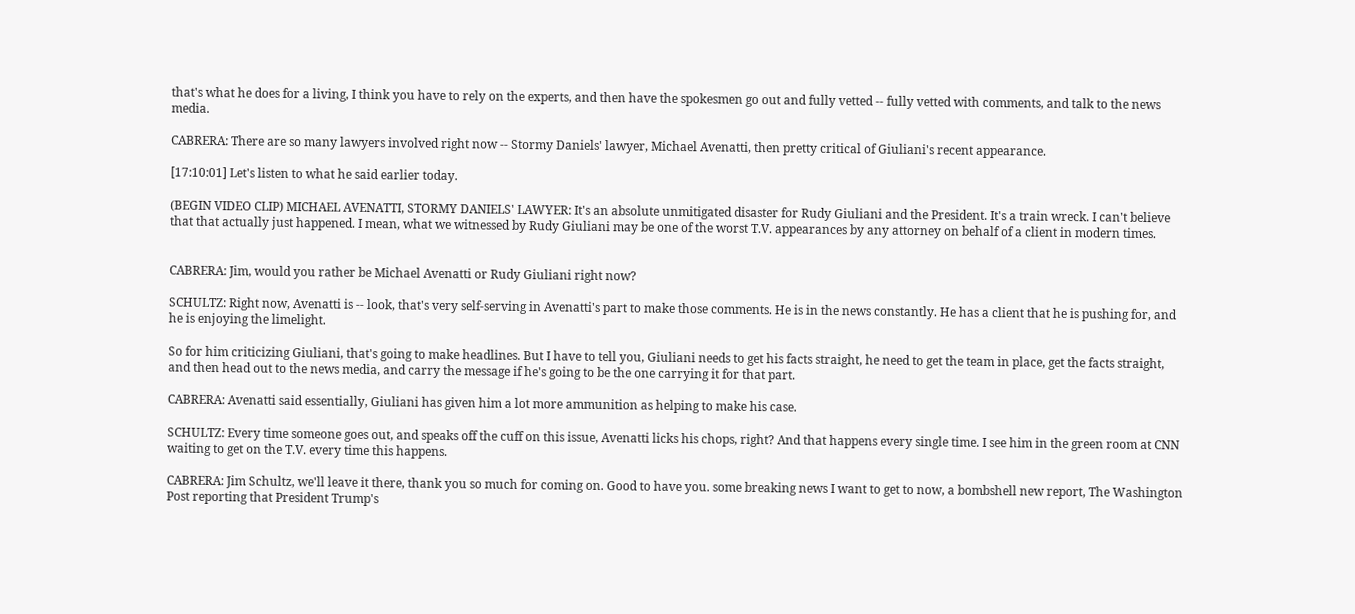that's what he does for a living, I think you have to rely on the experts, and then have the spokesmen go out and fully vetted -- fully vetted with comments, and talk to the news media.

CABRERA: There are so many lawyers involved right now -- Stormy Daniels' lawyer, Michael Avenatti, then pretty critical of Giuliani's recent appearance.

[17:10:01] Let's listen to what he said earlier today.

(BEGIN VIDEO CLIP) MICHAEL AVENATTI, STORMY DANIELS' LAWYER: It's an absolute unmitigated disaster for Rudy Giuliani and the President. It's a train wreck. I can't believe that that actually just happened. I mean, what we witnessed by Rudy Giuliani may be one of the worst T.V. appearances by any attorney on behalf of a client in modern times.


CABRERA: Jim, would you rather be Michael Avenatti or Rudy Giuliani right now?

SCHULTZ: Right now, Avenatti is -- look, that's very self-serving in Avenatti's part to make those comments. He is in the news constantly. He has a client that he is pushing for, and he is enjoying the limelight.

So for him criticizing Giuliani, that's going to make headlines. But I have to tell you, Giuliani needs to get his facts straight, he need to get the team in place, get the facts straight, and then head out to the news media, and carry the message if he's going to be the one carrying it for that part.

CABRERA: Avenatti said essentially, Giuliani has given him a lot more ammunition as helping to make his case.

SCHULTZ: Every time someone goes out, and speaks off the cuff on this issue, Avenatti licks his chops, right? And that happens every single time. I see him in the green room at CNN waiting to get on the T.V. every time this happens.

CABRERA: Jim Schultz, we'll leave it there, thank you so much for coming on. Good to have you. some breaking news I want to get to now, a bombshell new report, The Washington Post reporting that President Trump's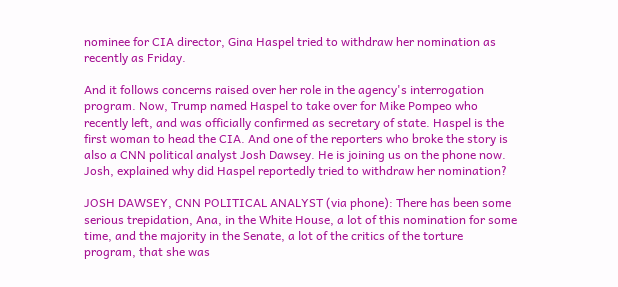nominee for CIA director, Gina Haspel tried to withdraw her nomination as recently as Friday.

And it follows concerns raised over her role in the agency's interrogation program. Now, Trump named Haspel to take over for Mike Pompeo who recently left, and was officially confirmed as secretary of state. Haspel is the first woman to head the CIA. And one of the reporters who broke the story is also a CNN political analyst Josh Dawsey. He is joining us on the phone now. Josh, explained why did Haspel reportedly tried to withdraw her nomination?

JOSH DAWSEY, CNN POLITICAL ANALYST (via phone): There has been some serious trepidation, Ana, in the White House, a lot of this nomination for some time, and the majority in the Senate, a lot of the critics of the torture program, that she was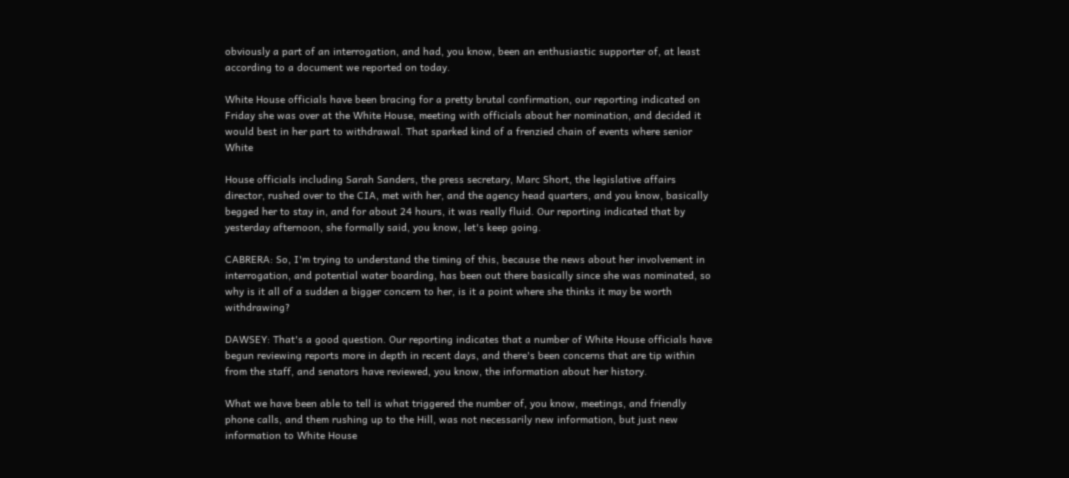obviously a part of an interrogation, and had, you know, been an enthusiastic supporter of, at least according to a document we reported on today.

White House officials have been bracing for a pretty brutal confirmation, our reporting indicated on Friday she was over at the White House, meeting with officials about her nomination, and decided it would best in her part to withdrawal. That sparked kind of a frenzied chain of events where senior White

House officials including Sarah Sanders, the press secretary, Marc Short, the legislative affairs director, rushed over to the CIA, met with her, and the agency head quarters, and you know, basically begged her to stay in, and for about 24 hours, it was really fluid. Our reporting indicated that by yesterday afternoon, she formally said, you know, let's keep going.

CABRERA: So, I'm trying to understand the timing of this, because the news about her involvement in interrogation, and potential water boarding, has been out there basically since she was nominated, so why is it all of a sudden a bigger concern to her, is it a point where she thinks it may be worth withdrawing?

DAWSEY: That's a good question. Our reporting indicates that a number of White House officials have begun reviewing reports more in depth in recent days, and there's been concerns that are tip within from the staff, and senators have reviewed, you know, the information about her history.

What we have been able to tell is what triggered the number of, you know, meetings, and friendly phone calls, and them rushing up to the Hill, was not necessarily new information, but just new information to White House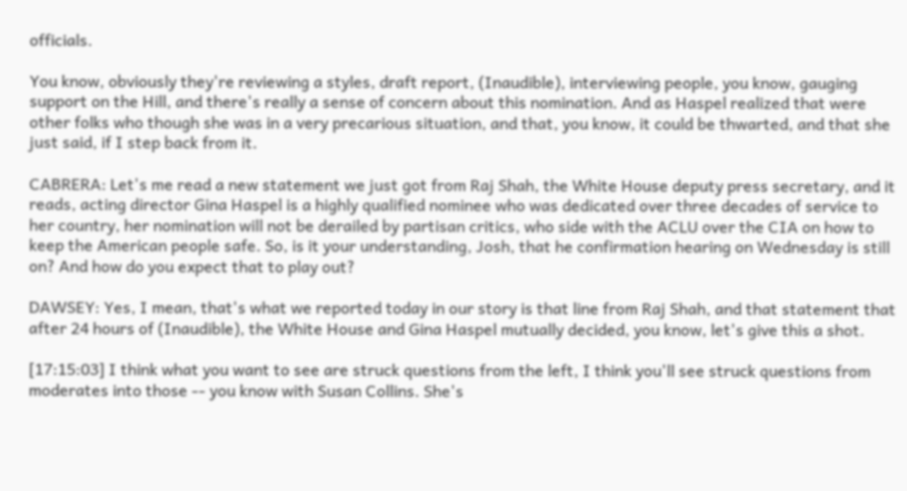officials.

You know, obviously they're reviewing a styles, draft report, (Inaudible), interviewing people, you know, gauging support on the Hill, and there's really a sense of concern about this nomination. And as Haspel realized that were other folks who though she was in a very precarious situation, and that, you know, it could be thwarted, and that she just said, if I step back from it.

CABRERA: Let's me read a new statement we just got from Raj Shah, the White House deputy press secretary, and it reads, acting director Gina Haspel is a highly qualified nominee who was dedicated over three decades of service to her country, her nomination will not be derailed by partisan critics, who side with the ACLU over the CIA on how to keep the American people safe. So, is it your understanding, Josh, that he confirmation hearing on Wednesday is still on? And how do you expect that to play out?

DAWSEY: Yes, I mean, that's what we reported today in our story is that line from Raj Shah, and that statement that after 24 hours of (Inaudible), the White House and Gina Haspel mutually decided, you know, let's give this a shot.

[17:15:03] I think what you want to see are struck questions from the left, I think you'll see struck questions from moderates into those -- you know with Susan Collins. She's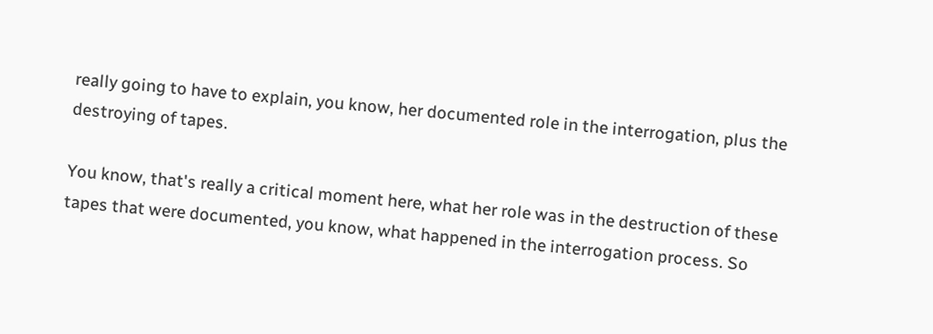really going to have to explain, you know, her documented role in the interrogation, plus the destroying of tapes.

You know, that's really a critical moment here, what her role was in the destruction of these tapes that were documented, you know, what happened in the interrogation process. So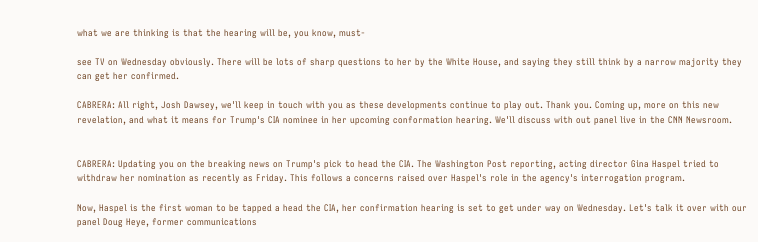what we are thinking is that the hearing will be, you know, must-

see TV on Wednesday obviously. There will be lots of sharp questions to her by the White House, and saying they still think by a narrow majority they can get her confirmed.

CABRERA: All right, Josh Dawsey, we'll keep in touch with you as these developments continue to play out. Thank you. Coming up, more on this new revelation, and what it means for Trump's CIA nominee in her upcoming conformation hearing. We'll discuss with out panel live in the CNN Newsroom.


CABRERA: Updating you on the breaking news on Trump's pick to head the CIA. The Washington Post reporting, acting director Gina Haspel tried to withdraw her nomination as recently as Friday. This follows a concerns raised over Haspel's role in the agency's interrogation program.

Now, Haspel is the first woman to be tapped a head the CIA, her confirmation hearing is set to get under way on Wednesday. Let's talk it over with our panel Doug Heye, former communications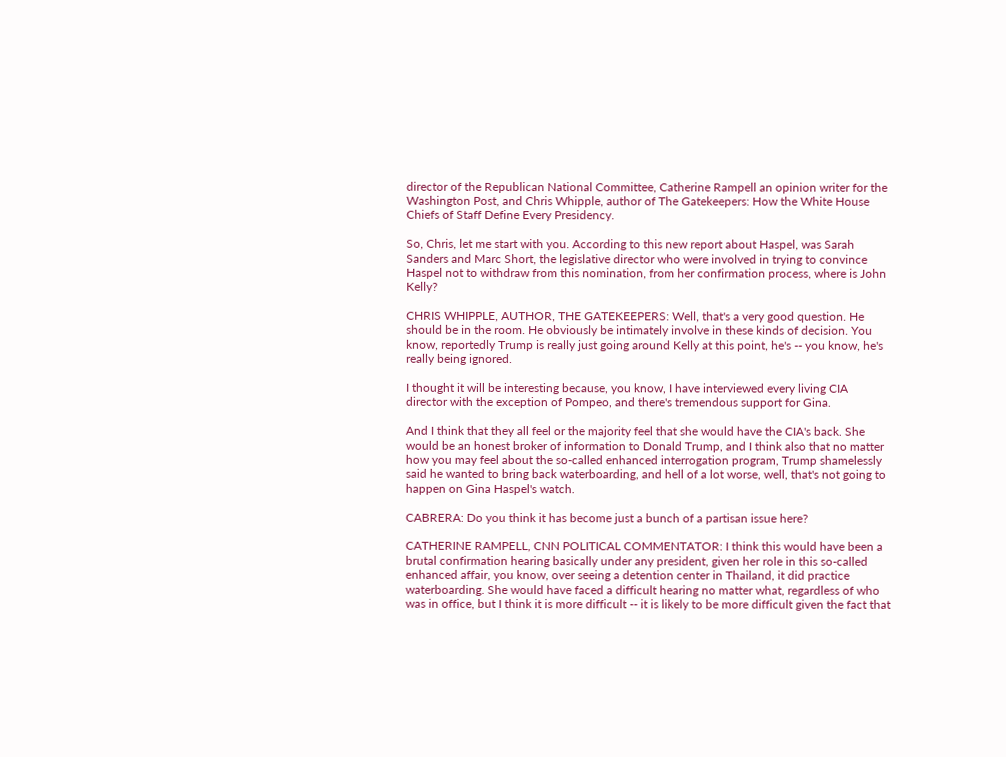director of the Republican National Committee, Catherine Rampell an opinion writer for the Washington Post, and Chris Whipple, author of The Gatekeepers: How the White House Chiefs of Staff Define Every Presidency.

So, Chris, let me start with you. According to this new report about Haspel, was Sarah Sanders and Marc Short, the legislative director who were involved in trying to convince Haspel not to withdraw from this nomination, from her confirmation process, where is John Kelly?

CHRIS WHIPPLE, AUTHOR, THE GATEKEEPERS: Well, that's a very good question. He should be in the room. He obviously be intimately involve in these kinds of decision. You know, reportedly Trump is really just going around Kelly at this point, he's -- you know, he's really being ignored.

I thought it will be interesting because, you know, I have interviewed every living CIA director with the exception of Pompeo, and there's tremendous support for Gina.

And I think that they all feel or the majority feel that she would have the CIA's back. She would be an honest broker of information to Donald Trump, and I think also that no matter how you may feel about the so-called enhanced interrogation program, Trump shamelessly said he wanted to bring back waterboarding, and hell of a lot worse, well, that's not going to happen on Gina Haspel's watch.

CABRERA: Do you think it has become just a bunch of a partisan issue here?

CATHERINE RAMPELL, CNN POLITICAL COMMENTATOR: I think this would have been a brutal confirmation hearing basically under any president, given her role in this so-called enhanced affair, you know, over seeing a detention center in Thailand, it did practice waterboarding. She would have faced a difficult hearing no matter what, regardless of who was in office, but I think it is more difficult -- it is likely to be more difficult given the fact that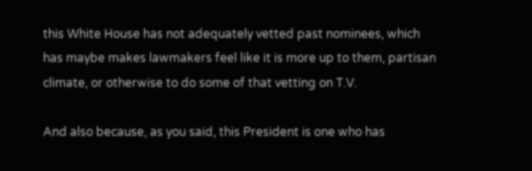this White House has not adequately vetted past nominees, which has maybe makes lawmakers feel like it is more up to them, partisan climate, or otherwise to do some of that vetting on T.V.

And also because, as you said, this President is one who has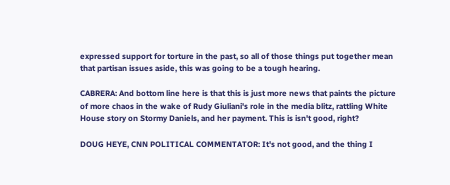expressed support for torture in the past, so all of those things put together mean that partisan issues aside, this was going to be a tough hearing.

CABRERA: And bottom line here is that this is just more news that paints the picture of more chaos in the wake of Rudy Giuliani's role in the media blitz, rattling White House story on Stormy Daniels, and her payment. This is isn't good, right?

DOUG HEYE, CNN POLITICAL COMMENTATOR: It's not good, and the thing I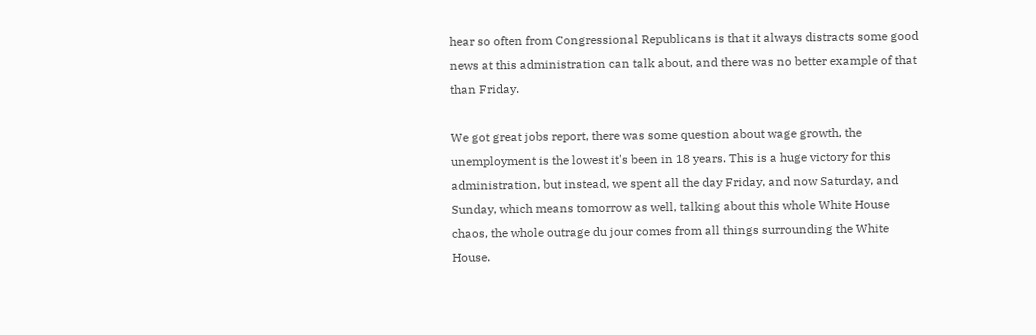hear so often from Congressional Republicans is that it always distracts some good news at this administration can talk about, and there was no better example of that than Friday.

We got great jobs report, there was some question about wage growth, the unemployment is the lowest it's been in 18 years. This is a huge victory for this administration, but instead, we spent all the day Friday, and now Saturday, and Sunday, which means tomorrow as well, talking about this whole White House chaos, the whole outrage du jour comes from all things surrounding the White House.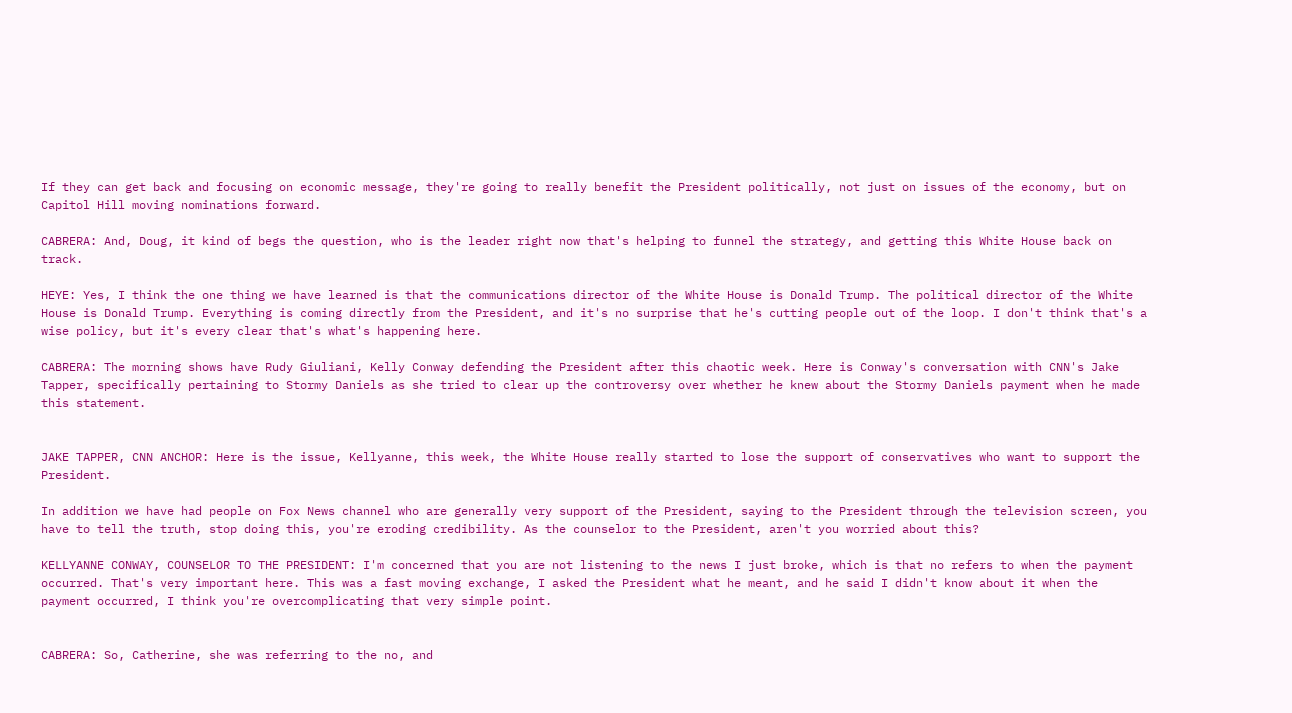If they can get back and focusing on economic message, they're going to really benefit the President politically, not just on issues of the economy, but on Capitol Hill moving nominations forward.

CABRERA: And, Doug, it kind of begs the question, who is the leader right now that's helping to funnel the strategy, and getting this White House back on track.

HEYE: Yes, I think the one thing we have learned is that the communications director of the White House is Donald Trump. The political director of the White House is Donald Trump. Everything is coming directly from the President, and it's no surprise that he's cutting people out of the loop. I don't think that's a wise policy, but it's every clear that's what's happening here.

CABRERA: The morning shows have Rudy Giuliani, Kelly Conway defending the President after this chaotic week. Here is Conway's conversation with CNN's Jake Tapper, specifically pertaining to Stormy Daniels as she tried to clear up the controversy over whether he knew about the Stormy Daniels payment when he made this statement.


JAKE TAPPER, CNN ANCHOR: Here is the issue, Kellyanne, this week, the White House really started to lose the support of conservatives who want to support the President.

In addition we have had people on Fox News channel who are generally very support of the President, saying to the President through the television screen, you have to tell the truth, stop doing this, you're eroding credibility. As the counselor to the President, aren't you worried about this?

KELLYANNE CONWAY, COUNSELOR TO THE PRESIDENT: I'm concerned that you are not listening to the news I just broke, which is that no refers to when the payment occurred. That's very important here. This was a fast moving exchange, I asked the President what he meant, and he said I didn't know about it when the payment occurred, I think you're overcomplicating that very simple point.


CABRERA: So, Catherine, she was referring to the no, and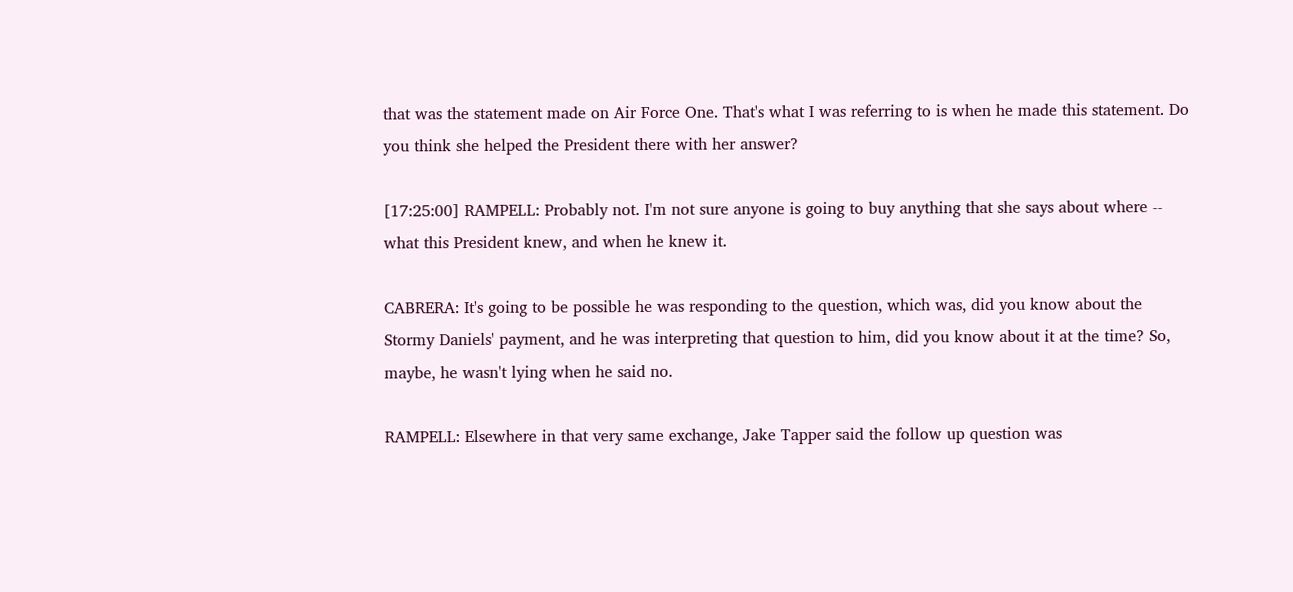that was the statement made on Air Force One. That's what I was referring to is when he made this statement. Do you think she helped the President there with her answer?

[17:25:00] RAMPELL: Probably not. I'm not sure anyone is going to buy anything that she says about where -- what this President knew, and when he knew it.

CABRERA: It's going to be possible he was responding to the question, which was, did you know about the Stormy Daniels' payment, and he was interpreting that question to him, did you know about it at the time? So, maybe, he wasn't lying when he said no.

RAMPELL: Elsewhere in that very same exchange, Jake Tapper said the follow up question was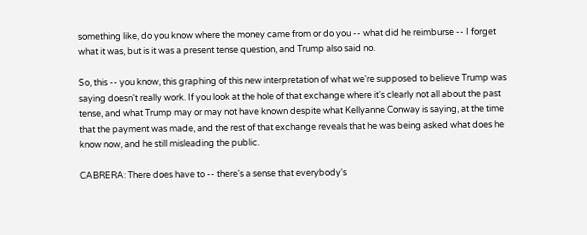something like, do you know where the money came from or do you -- what did he reimburse -- I forget what it was, but is it was a present tense question, and Trump also said no.

So, this -- you know, this graphing of this new interpretation of what we're supposed to believe Trump was saying doesn't really work. If you look at the hole of that exchange where it's clearly not all about the past tense, and what Trump may or may not have known despite what Kellyanne Conway is saying, at the time that the payment was made, and the rest of that exchange reveals that he was being asked what does he know now, and he still misleading the public.

CABRERA: There does have to -- there's a sense that everybody's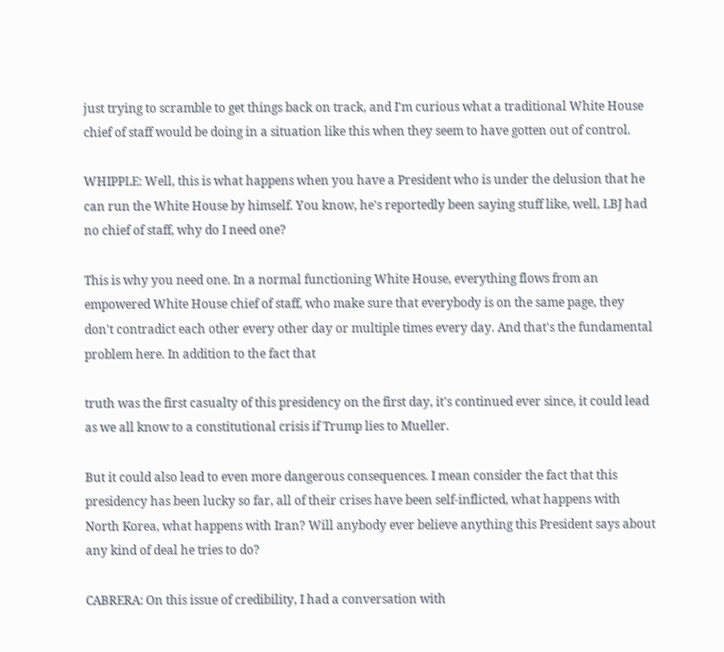just trying to scramble to get things back on track, and I'm curious what a traditional White House chief of staff would be doing in a situation like this when they seem to have gotten out of control.

WHIPPLE: Well, this is what happens when you have a President who is under the delusion that he can run the White House by himself. You know, he's reportedly been saying stuff like, well, LBJ had no chief of staff, why do I need one?

This is why you need one. In a normal functioning White House, everything flows from an empowered White House chief of staff, who make sure that everybody is on the same page, they don't contradict each other every other day or multiple times every day. And that's the fundamental problem here. In addition to the fact that

truth was the first casualty of this presidency on the first day, it's continued ever since, it could lead as we all know to a constitutional crisis if Trump lies to Mueller.

But it could also lead to even more dangerous consequences. I mean consider the fact that this presidency has been lucky so far, all of their crises have been self-inflicted, what happens with North Korea, what happens with Iran? Will anybody ever believe anything this President says about any kind of deal he tries to do?

CABRERA: On this issue of credibility, I had a conversation with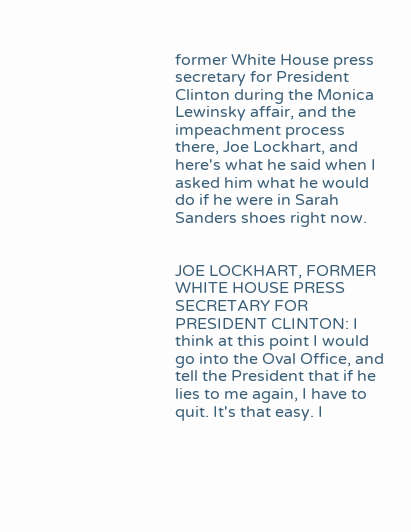former White House press secretary for President Clinton during the Monica Lewinsky affair, and the impeachment process there, Joe Lockhart, and here's what he said when I asked him what he would do if he were in Sarah Sanders shoes right now.


JOE LOCKHART, FORMER WHITE HOUSE PRESS SECRETARY FOR PRESIDENT CLINTON: I think at this point I would go into the Oval Office, and tell the President that if he lies to me again, I have to quit. It's that easy. I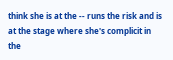think she is at the -- runs the risk and is at the stage where she's complicit in the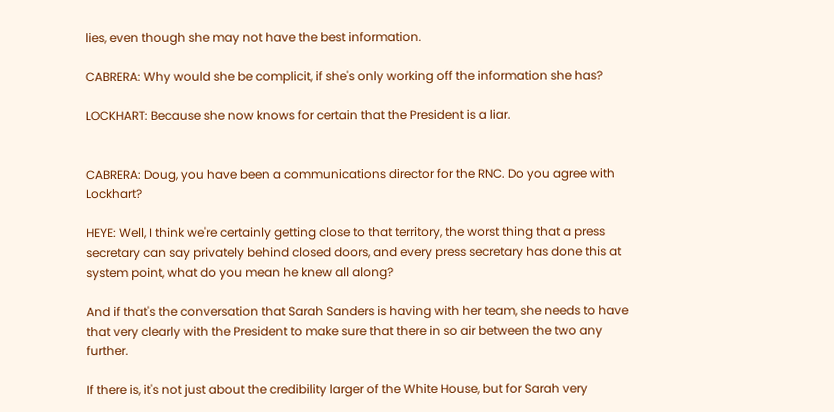lies, even though she may not have the best information.

CABRERA: Why would she be complicit, if she's only working off the information she has?

LOCKHART: Because she now knows for certain that the President is a liar.


CABRERA: Doug, you have been a communications director for the RNC. Do you agree with Lockhart?

HEYE: Well, I think we're certainly getting close to that territory, the worst thing that a press secretary can say privately behind closed doors, and every press secretary has done this at system point, what do you mean he knew all along?

And if that's the conversation that Sarah Sanders is having with her team, she needs to have that very clearly with the President to make sure that there in so air between the two any further.

If there is, it's not just about the credibility larger of the White House, but for Sarah very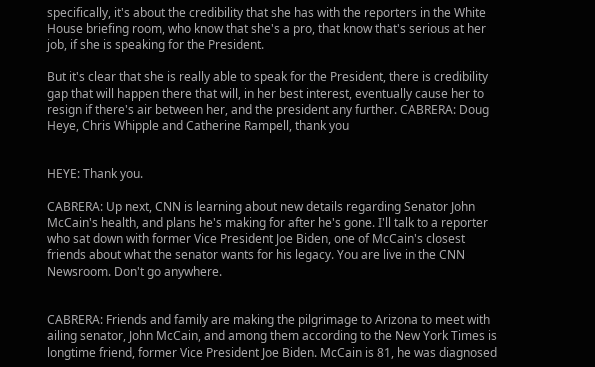specifically, it's about the credibility that she has with the reporters in the White House briefing room, who know that she's a pro, that know that's serious at her job, if she is speaking for the President.

But it's clear that she is really able to speak for the President, there is credibility gap that will happen there that will, in her best interest, eventually cause her to resign if there's air between her, and the president any further. CABRERA: Doug Heye, Chris Whipple and Catherine Rampell, thank you


HEYE: Thank you.

CABRERA: Up next, CNN is learning about new details regarding Senator John McCain's health, and plans he's making for after he's gone. I'll talk to a reporter who sat down with former Vice President Joe Biden, one of McCain's closest friends about what the senator wants for his legacy. You are live in the CNN Newsroom. Don't go anywhere.


CABRERA: Friends and family are making the pilgrimage to Arizona to meet with ailing senator, John McCain, and among them according to the New York Times is longtime friend, former Vice President Joe Biden. McCain is 81, he was diagnosed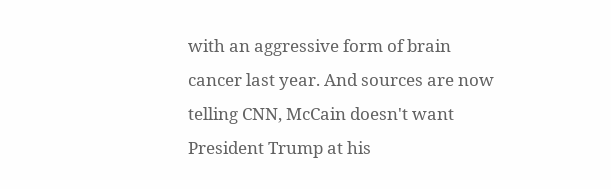with an aggressive form of brain cancer last year. And sources are now telling CNN, McCain doesn't want President Trump at his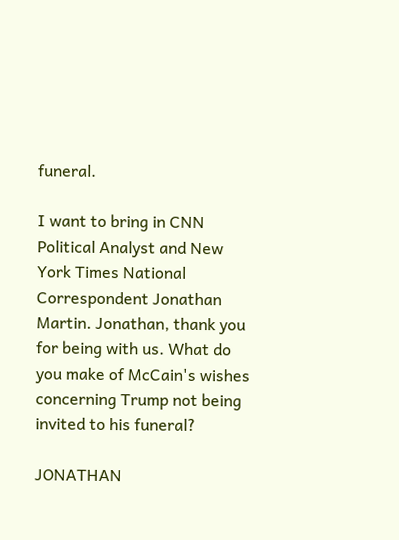funeral.

I want to bring in CNN Political Analyst and New York Times National Correspondent Jonathan Martin. Jonathan, thank you for being with us. What do you make of McCain's wishes concerning Trump not being invited to his funeral?

JONATHAN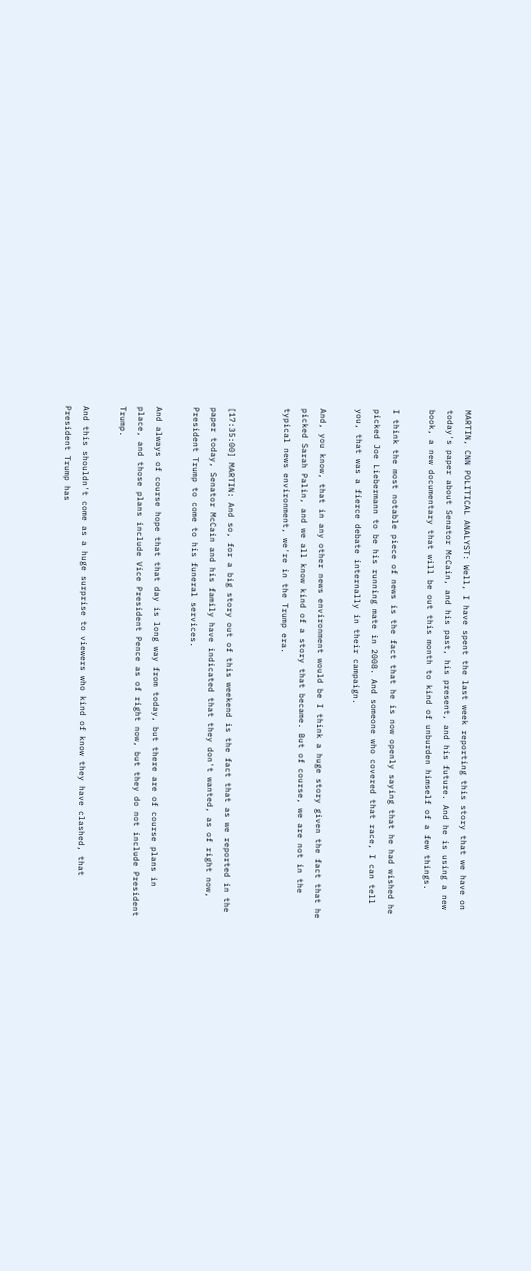MARTIN, CNN POLITICAL ANALYST: Well, I have spent the last week reporting this story that we have on today's paper about Senator McCain, and his past, his present, and his future. And he is using a new book, a new documentary that will be out this month to kind of unburden himself of a few things.

I think the most notable piece of news is the fact that he is now openly saying that he had wished he picked Joe Liebermann to be his running mate in 2008. And someone who covered that race, I can tell you, that was a fierce debate internally in their campaign.

And, you know, that in any other news environment would be I think a huge story given the fact that he picked Sarah Palin, and we all know kind of a story that became. But of course, we are not in the typical news environment, we're in the Trump era.


[17:35:00] MARTIN: And so, for a big story out of this weekend is the fact that as we reported in the paper today, Senator McCain and his family have indicated that they don't wanted, as of right now, President Trump to come to his funeral services.

And always of course hope that that day is long way from today, but there are of course plans in place, and those plans include Vice President Pence as of right now, but they do not include President Trump.

And this shouldn't come as a huge surprise to viewers who kind of know they have clashed, that President Trump has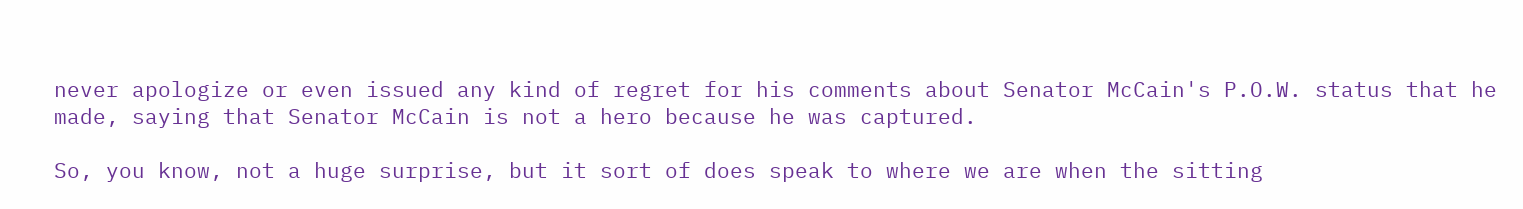never apologize or even issued any kind of regret for his comments about Senator McCain's P.O.W. status that he made, saying that Senator McCain is not a hero because he was captured.

So, you know, not a huge surprise, but it sort of does speak to where we are when the sitting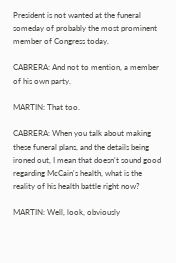President is not wanted at the funeral someday of probably the most prominent member of Congress today.

CABRERA: And not to mention, a member of his own party.

MARTIN: That too.

CABRERA: When you talk about making these funeral plans, and the details being ironed out, I mean that doesn't sound good regarding McCain's health, what is the reality of his health battle right now?

MARTIN: Well, look, obviously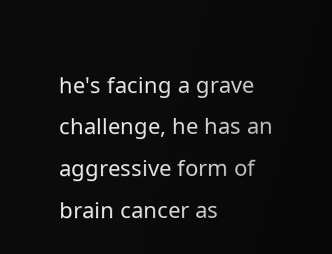he's facing a grave challenge, he has an aggressive form of brain cancer as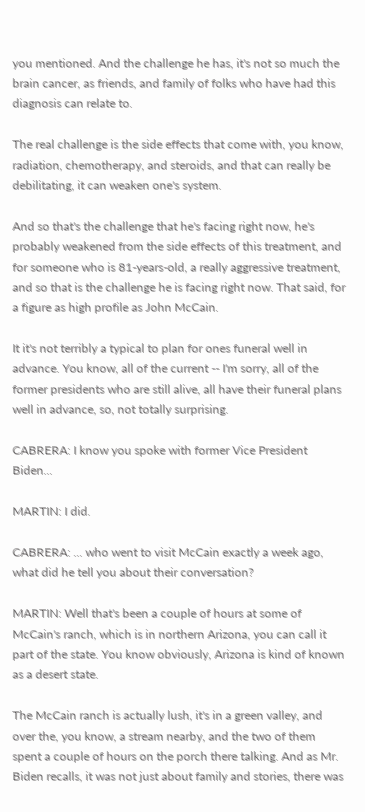you mentioned. And the challenge he has, it's not so much the brain cancer, as friends, and family of folks who have had this diagnosis can relate to.

The real challenge is the side effects that come with, you know, radiation, chemotherapy, and steroids, and that can really be debilitating, it can weaken one's system.

And so that's the challenge that he's facing right now, he's probably weakened from the side effects of this treatment, and for someone who is 81-years-old, a really aggressive treatment, and so that is the challenge he is facing right now. That said, for a figure as high profile as John McCain.

It it's not terribly a typical to plan for ones funeral well in advance. You know, all of the current -- I'm sorry, all of the former presidents who are still alive, all have their funeral plans well in advance, so, not totally surprising.

CABRERA: I know you spoke with former Vice President Biden...

MARTIN: I did.

CABRERA: ... who went to visit McCain exactly a week ago, what did he tell you about their conversation?

MARTIN: Well that's been a couple of hours at some of McCain's ranch, which is in northern Arizona, you can call it part of the state. You know obviously, Arizona is kind of known as a desert state.

The McCain ranch is actually lush, it's in a green valley, and over the, you know, a stream nearby, and the two of them spent a couple of hours on the porch there talking. And as Mr. Biden recalls, it was not just about family and stories, there was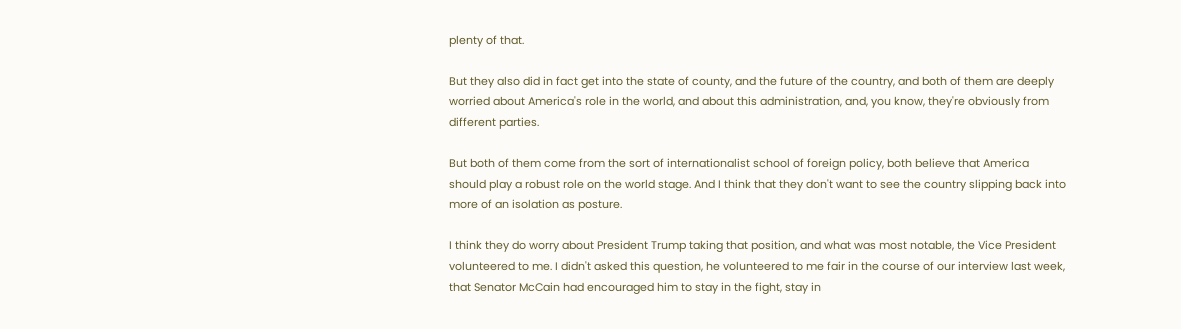plenty of that.

But they also did in fact get into the state of county, and the future of the country, and both of them are deeply worried about America's role in the world, and about this administration, and, you know, they're obviously from different parties.

But both of them come from the sort of internationalist school of foreign policy, both believe that America should play a robust role on the world stage. And I think that they don't want to see the country slipping back into more of an isolation as posture.

I think they do worry about President Trump taking that position, and what was most notable, the Vice President volunteered to me. I didn't asked this question, he volunteered to me fair in the course of our interview last week, that Senator McCain had encouraged him to stay in the fight, stay in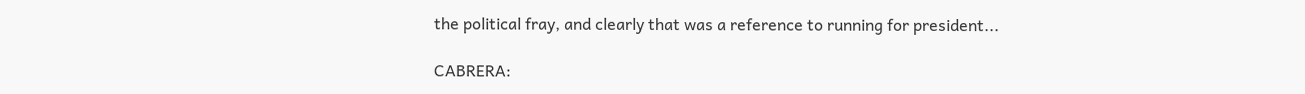the political fray, and clearly that was a reference to running for president...

CABRERA: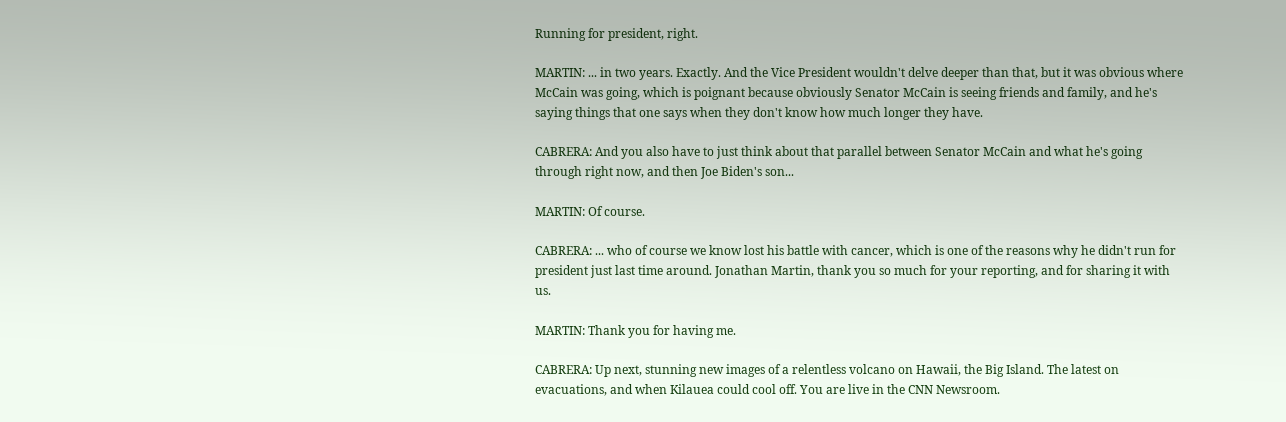Running for president, right.

MARTIN: ... in two years. Exactly. And the Vice President wouldn't delve deeper than that, but it was obvious where McCain was going, which is poignant because obviously Senator McCain is seeing friends and family, and he's saying things that one says when they don't know how much longer they have.

CABRERA: And you also have to just think about that parallel between Senator McCain and what he's going through right now, and then Joe Biden's son...

MARTIN: Of course.

CABRERA: ... who of course we know lost his battle with cancer, which is one of the reasons why he didn't run for president just last time around. Jonathan Martin, thank you so much for your reporting, and for sharing it with us.

MARTIN: Thank you for having me.

CABRERA: Up next, stunning new images of a relentless volcano on Hawaii, the Big Island. The latest on evacuations, and when Kilauea could cool off. You are live in the CNN Newsroom.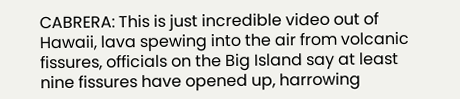CABRERA: This is just incredible video out of Hawaii, lava spewing into the air from volcanic fissures, officials on the Big Island say at least nine fissures have opened up, harrowing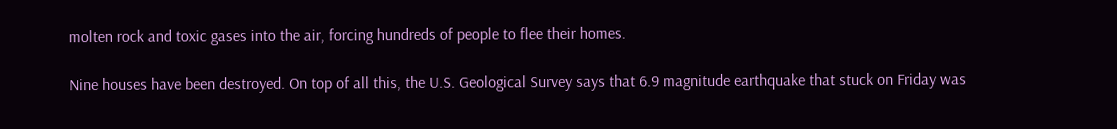molten rock and toxic gases into the air, forcing hundreds of people to flee their homes.

Nine houses have been destroyed. On top of all this, the U.S. Geological Survey says that 6.9 magnitude earthquake that stuck on Friday was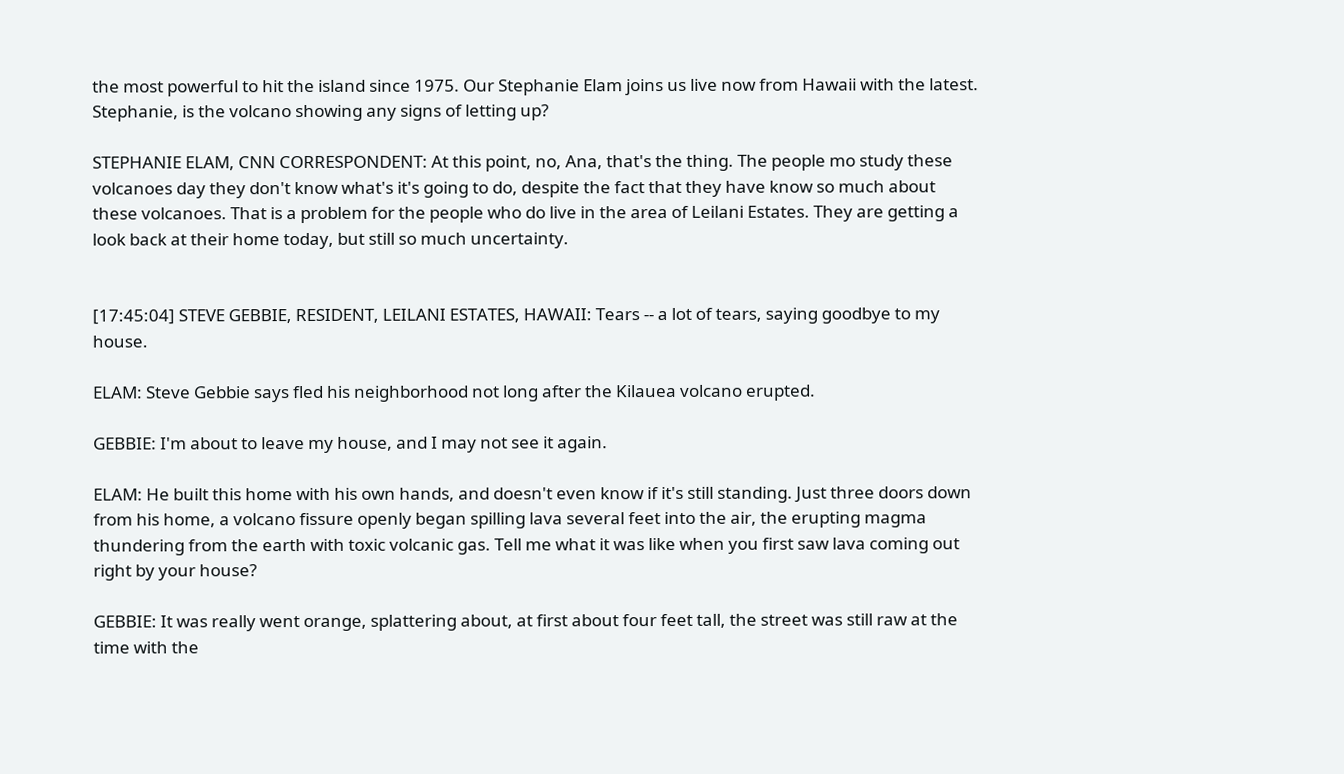the most powerful to hit the island since 1975. Our Stephanie Elam joins us live now from Hawaii with the latest. Stephanie, is the volcano showing any signs of letting up?

STEPHANIE ELAM, CNN CORRESPONDENT: At this point, no, Ana, that's the thing. The people mo study these volcanoes day they don't know what's it's going to do, despite the fact that they have know so much about these volcanoes. That is a problem for the people who do live in the area of Leilani Estates. They are getting a look back at their home today, but still so much uncertainty.


[17:45:04] STEVE GEBBIE, RESIDENT, LEILANI ESTATES, HAWAII: Tears -- a lot of tears, saying goodbye to my house.

ELAM: Steve Gebbie says fled his neighborhood not long after the Kilauea volcano erupted.

GEBBIE: I'm about to leave my house, and I may not see it again.

ELAM: He built this home with his own hands, and doesn't even know if it's still standing. Just three doors down from his home, a volcano fissure openly began spilling lava several feet into the air, the erupting magma thundering from the earth with toxic volcanic gas. Tell me what it was like when you first saw lava coming out right by your house?

GEBBIE: It was really went orange, splattering about, at first about four feet tall, the street was still raw at the time with the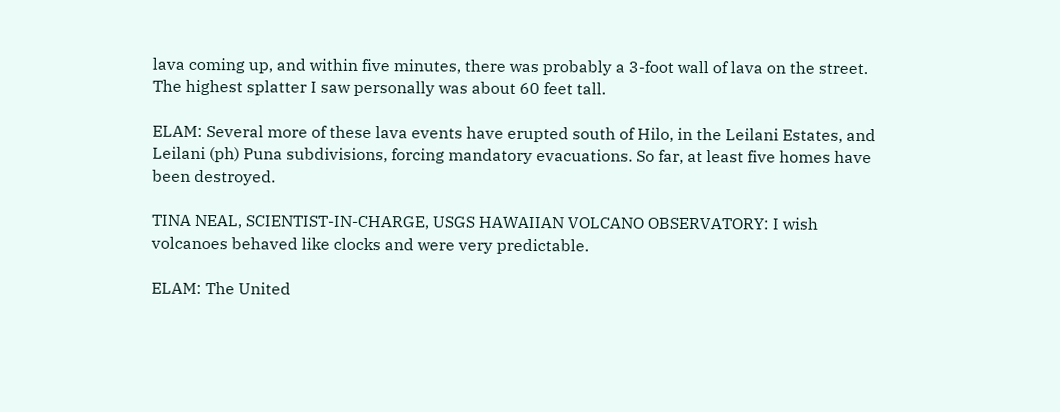lava coming up, and within five minutes, there was probably a 3-foot wall of lava on the street. The highest splatter I saw personally was about 60 feet tall.

ELAM: Several more of these lava events have erupted south of Hilo, in the Leilani Estates, and Leilani (ph) Puna subdivisions, forcing mandatory evacuations. So far, at least five homes have been destroyed.

TINA NEAL, SCIENTIST-IN-CHARGE, USGS HAWAIIAN VOLCANO OBSERVATORY: I wish volcanoes behaved like clocks and were very predictable.

ELAM: The United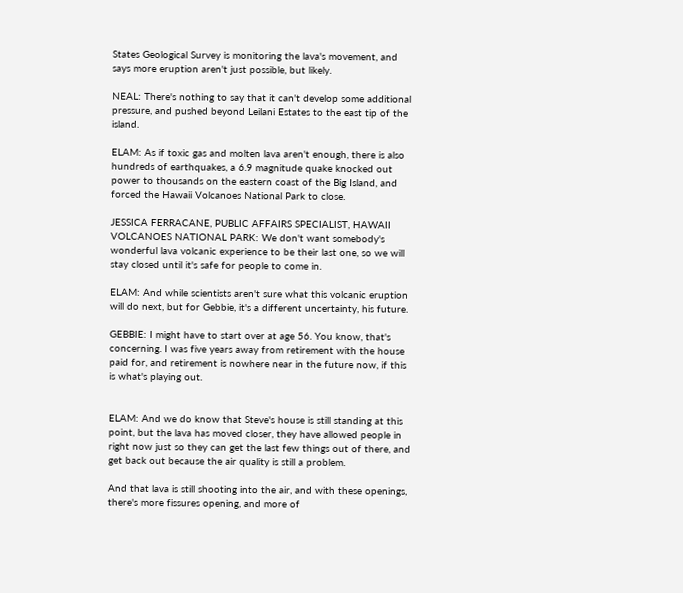States Geological Survey is monitoring the lava's movement, and says more eruption aren't just possible, but likely.

NEAL: There's nothing to say that it can't develop some additional pressure, and pushed beyond Leilani Estates to the east tip of the island.

ELAM: As if toxic gas and molten lava aren't enough, there is also hundreds of earthquakes, a 6.9 magnitude quake knocked out power to thousands on the eastern coast of the Big Island, and forced the Hawaii Volcanoes National Park to close.

JESSICA FERRACANE, PUBLIC AFFAIRS SPECIALIST, HAWAII VOLCANOES NATIONAL PARK: We don't want somebody's wonderful lava volcanic experience to be their last one, so we will stay closed until it's safe for people to come in.

ELAM: And while scientists aren't sure what this volcanic eruption will do next, but for Gebbie, it's a different uncertainty, his future.

GEBBIE: I might have to start over at age 56. You know, that's concerning. I was five years away from retirement with the house paid for, and retirement is nowhere near in the future now, if this is what's playing out.


ELAM: And we do know that Steve's house is still standing at this point, but the lava has moved closer, they have allowed people in right now just so they can get the last few things out of there, and get back out because the air quality is still a problem.

And that lava is still shooting into the air, and with these openings, there's more fissures opening, and more of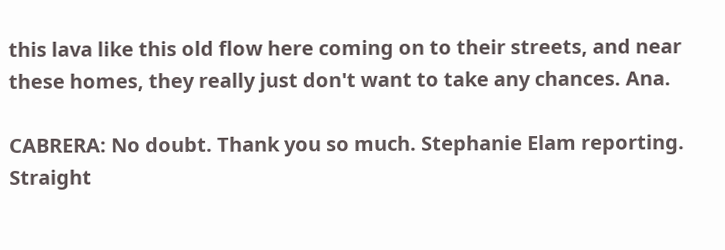this lava like this old flow here coming on to their streets, and near these homes, they really just don't want to take any chances. Ana.

CABRERA: No doubt. Thank you so much. Stephanie Elam reporting. Straight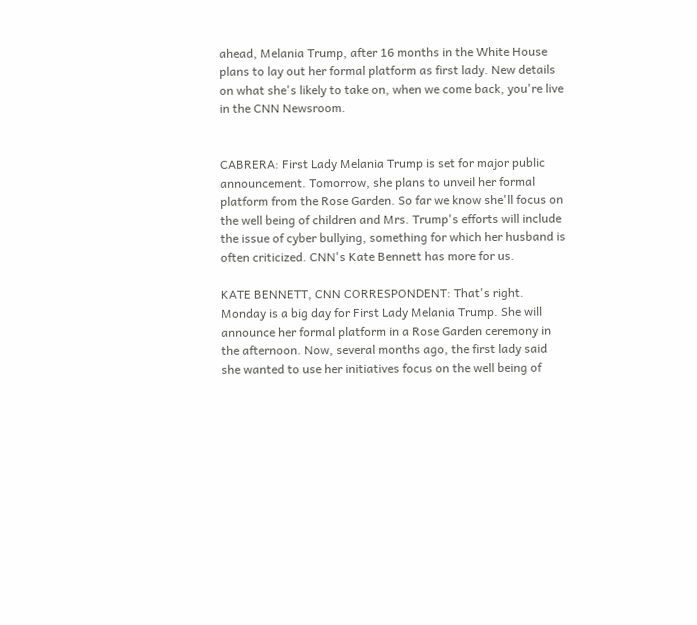ahead, Melania Trump, after 16 months in the White House plans to lay out her formal platform as first lady. New details on what she's likely to take on, when we come back, you're live in the CNN Newsroom.


CABRERA: First Lady Melania Trump is set for major public announcement. Tomorrow, she plans to unveil her formal platform from the Rose Garden. So far we know she'll focus on the well being of children and Mrs. Trump's efforts will include the issue of cyber bullying, something for which her husband is often criticized. CNN's Kate Bennett has more for us.

KATE BENNETT, CNN CORRESPONDENT: That's right. Monday is a big day for First Lady Melania Trump. She will announce her formal platform in a Rose Garden ceremony in the afternoon. Now, several months ago, the first lady said she wanted to use her initiatives focus on the well being of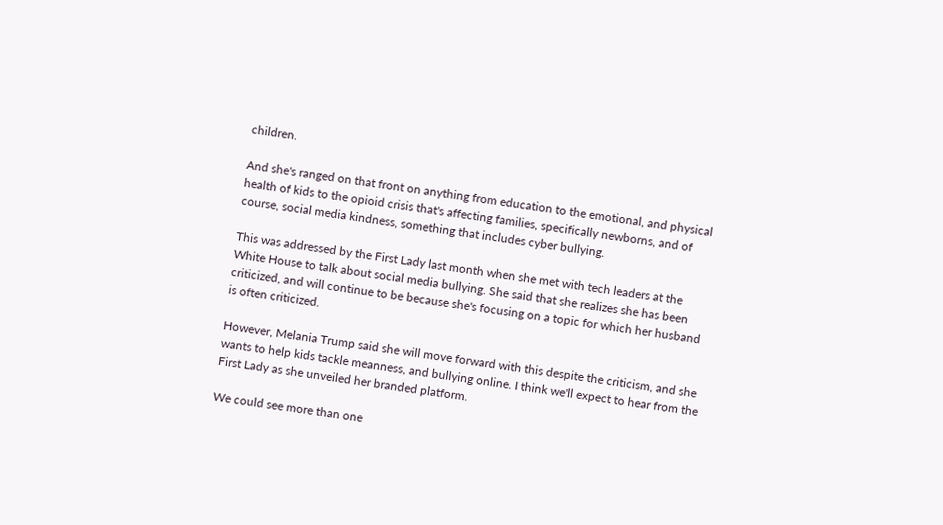children.

And she's ranged on that front on anything from education to the emotional, and physical health of kids to the opioid crisis that's affecting families, specifically newborns, and of course, social media kindness, something that includes cyber bullying.

This was addressed by the First Lady last month when she met with tech leaders at the White House to talk about social media bullying. She said that she realizes she has been criticized, and will continue to be because she's focusing on a topic for which her husband is often criticized.

However, Melania Trump said she will move forward with this despite the criticism, and she wants to help kids tackle meanness, and bullying online. I think we'll expect to hear from the First Lady as she unveiled her branded platform.

We could see more than one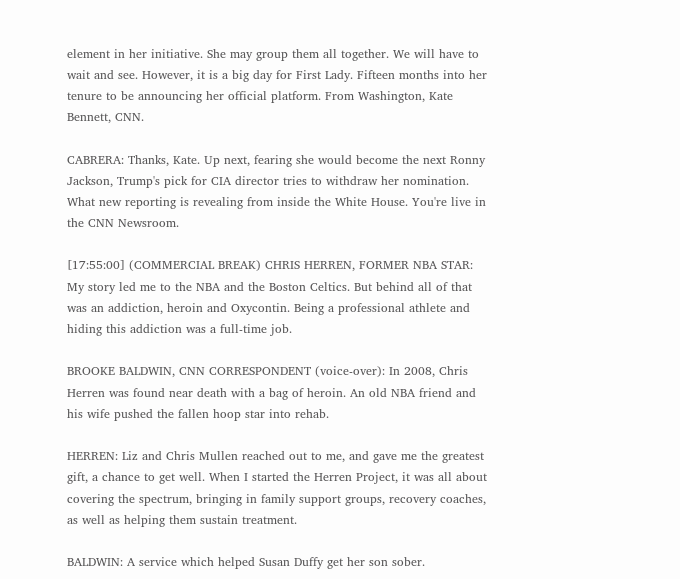element in her initiative. She may group them all together. We will have to wait and see. However, it is a big day for First Lady. Fifteen months into her tenure to be announcing her official platform. From Washington, Kate Bennett, CNN.

CABRERA: Thanks, Kate. Up next, fearing she would become the next Ronny Jackson, Trump's pick for CIA director tries to withdraw her nomination. What new reporting is revealing from inside the White House. You're live in the CNN Newsroom.

[17:55:00] (COMMERCIAL BREAK) CHRIS HERREN, FORMER NBA STAR: My story led me to the NBA and the Boston Celtics. But behind all of that was an addiction, heroin and Oxycontin. Being a professional athlete and hiding this addiction was a full-time job.

BROOKE BALDWIN, CNN CORRESPONDENT (voice-over): In 2008, Chris Herren was found near death with a bag of heroin. An old NBA friend and his wife pushed the fallen hoop star into rehab.

HERREN: Liz and Chris Mullen reached out to me, and gave me the greatest gift, a chance to get well. When I started the Herren Project, it was all about covering the spectrum, bringing in family support groups, recovery coaches, as well as helping them sustain treatment.

BALDWIN: A service which helped Susan Duffy get her son sober.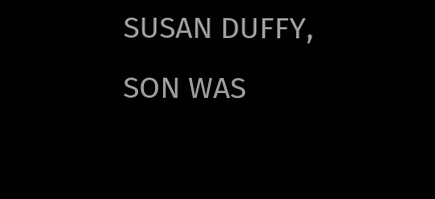SUSAN DUFFY, SON WAS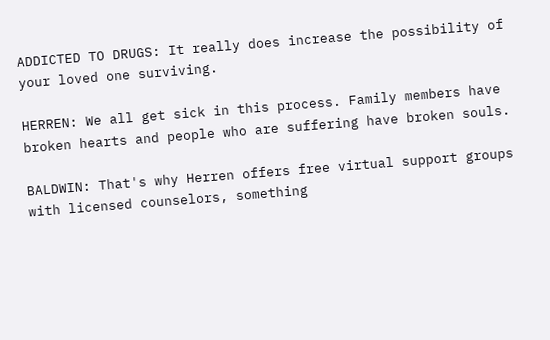ADDICTED TO DRUGS: It really does increase the possibility of your loved one surviving.

HERREN: We all get sick in this process. Family members have broken hearts and people who are suffering have broken souls.

BALDWIN: That's why Herren offers free virtual support groups with licensed counselors, something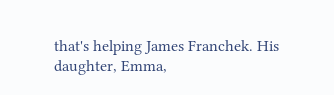that's helping James Franchek. His daughter, Emma,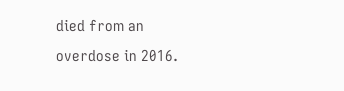died from an overdose in 2016.